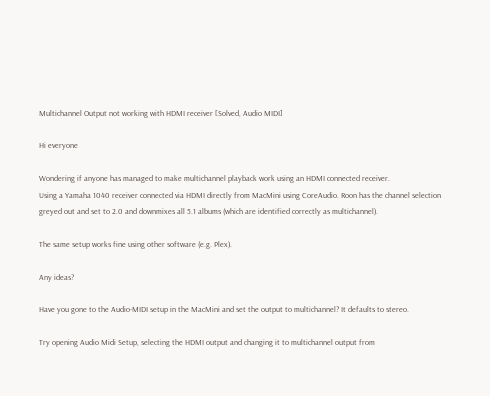Multichannel Output not working with HDMI receiver [Solved, Audio MIDI]

Hi everyone

Wondering if anyone has managed to make multichannel playback work using an HDMI connected receiver.
Using a Yamaha 1040 receiver connected via HDMI directly from MacMini using CoreAudio. Roon has the channel selection greyed out and set to 2.0 and downmixes all 5.1 albums (which are identified correctly as multichannel).

The same setup works fine using other software (e.g. Plex).

Any ideas?

Have you gone to the Audio-MIDI setup in the MacMini and set the output to multichannel? It defaults to stereo.

Try opening Audio Midi Setup, selecting the HDMI output and changing it to multichannel output from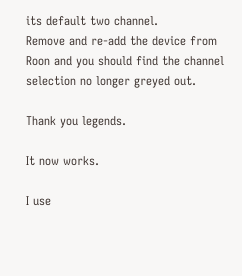its default two channel.
Remove and re-add the device from Roon and you should find the channel selection no longer greyed out.

Thank you legends.

It now works.

I use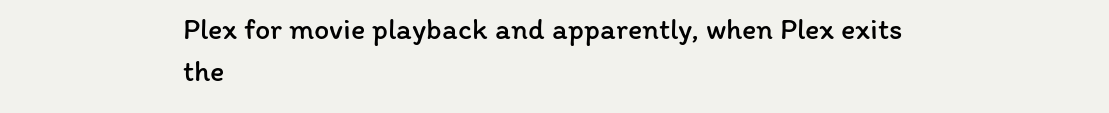Plex for movie playback and apparently, when Plex exits the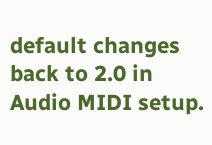default changes back to 2.0 in Audio MIDI setup.